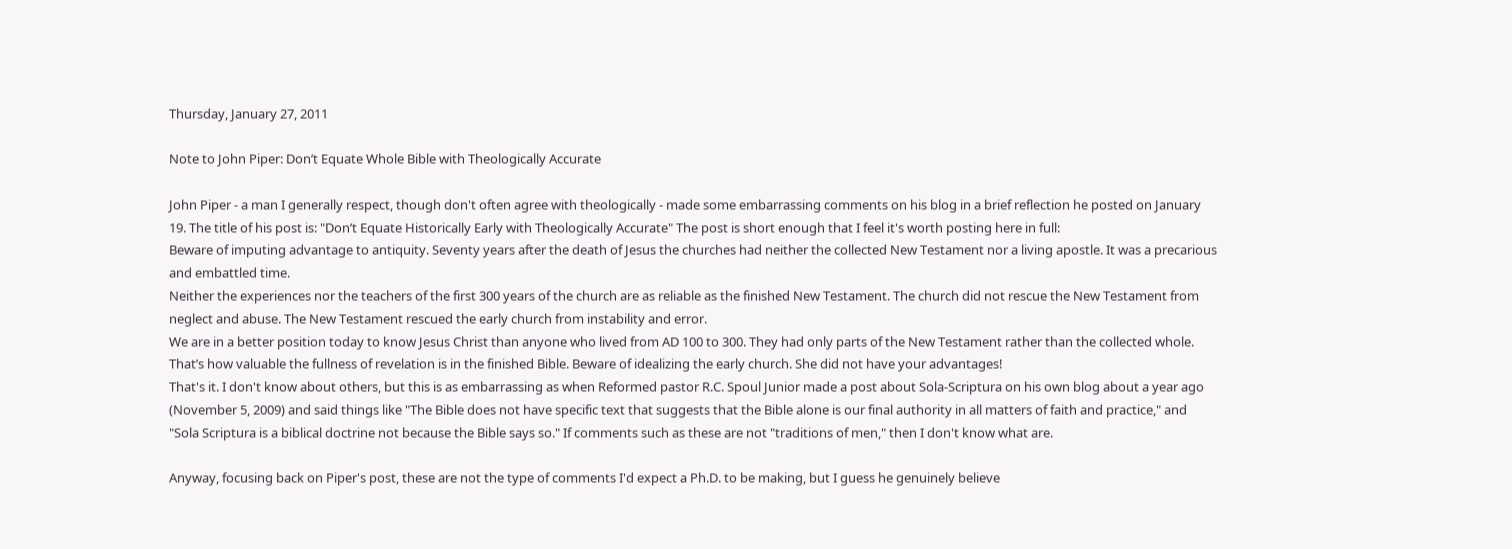Thursday, January 27, 2011

Note to John Piper: Don’t Equate Whole Bible with Theologically Accurate

John Piper - a man I generally respect, though don't often agree with theologically - made some embarrassing comments on his blog in a brief reflection he posted on January 19. The title of his post is: "Don’t Equate Historically Early with Theologically Accurate" The post is short enough that I feel it's worth posting here in full:
Beware of imputing advantage to antiquity. Seventy years after the death of Jesus the churches had neither the collected New Testament nor a living apostle. It was a precarious and embattled time.
Neither the experiences nor the teachers of the first 300 years of the church are as reliable as the finished New Testament. The church did not rescue the New Testament from neglect and abuse. The New Testament rescued the early church from instability and error.
We are in a better position today to know Jesus Christ than anyone who lived from AD 100 to 300. They had only parts of the New Testament rather than the collected whole. That’s how valuable the fullness of revelation is in the finished Bible. Beware of idealizing the early church. She did not have your advantages!
That's it. I don't know about others, but this is as embarrassing as when Reformed pastor R.C. Spoul Junior made a post about Sola-Scriptura on his own blog about a year ago (November 5, 2009) and said things like "The Bible does not have specific text that suggests that the Bible alone is our final authority in all matters of faith and practice," and "Sola Scriptura is a biblical doctrine not because the Bible says so." If comments such as these are not "traditions of men," then I don't know what are.

Anyway, focusing back on Piper's post, these are not the type of comments I'd expect a Ph.D. to be making, but I guess he genuinely believe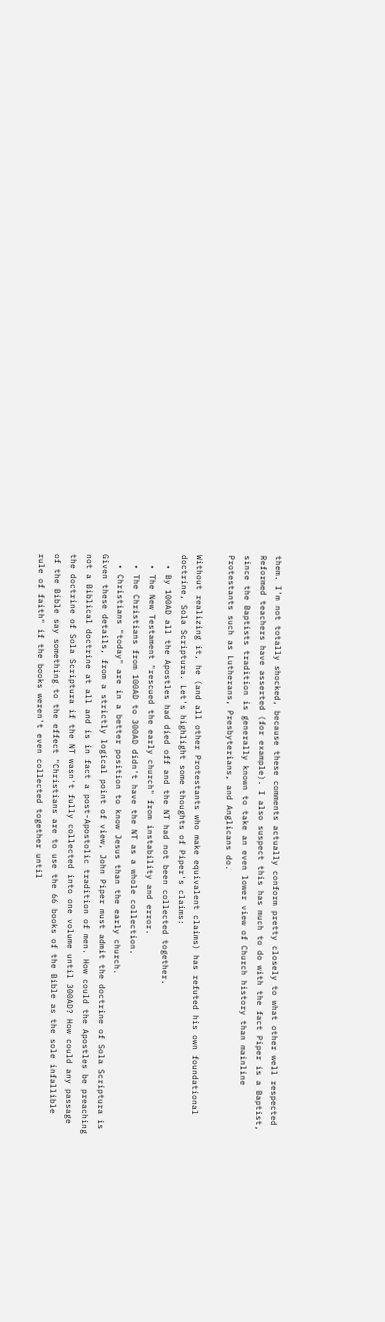them. I'm not totally shocked, because these comments actually conform pretty closely to what other well respected Reformed teachers have asserted (for example). I also suspect this has much to do with the fact Piper is a Baptist, since the Baptists tradition is generally known to take an even lower view of Church history than mainline Protestants such as Lutherans, Presbyterians, and Anglicans do.

Without realizing it, he (and all other Protestants who make equivalent claims) has refuted his own foundational doctrine, Sola Scriptura. Let's highlight some thoughts of Piper's claims:
  • By 100AD all the Apostles had died off and the NT had not been collected together.
  • The New Testament "rescued the early church" from instability and error.
  • The Christians from 100AD to 300AD didn't have the NT as a whole collection.
  • Christians "today" are in a better position to know Jesus than the early church.
Given these details, from a strictly logical point of view, John Piper must admit the doctrine of Sola Scriptura is not a Biblical doctrine at all and is in fact a post-Apostolic tradition of men. How could the Apostles be preaching the doctrine of Sola Scriptura if the NT wasn't fully collected into one volume until 300AD? How could any passage of the Bible say something to the effect "Christians are to use the 66 books of the Bible as the sole infallible rule of faith" if the books weren't even collected together until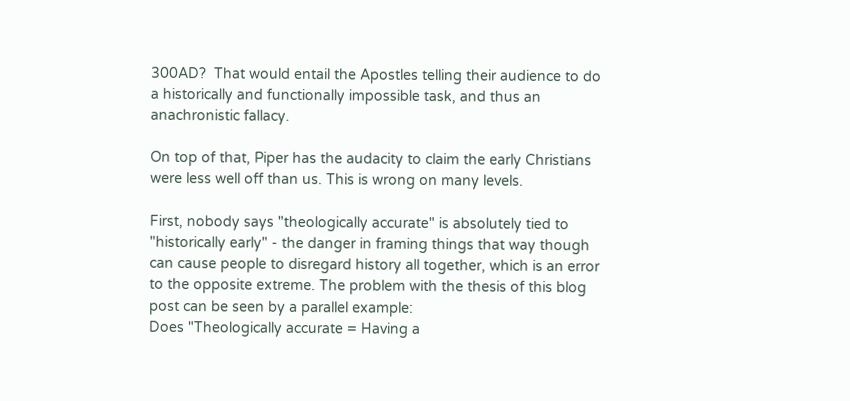300AD?  That would entail the Apostles telling their audience to do a historically and functionally impossible task, and thus an anachronistic fallacy.

On top of that, Piper has the audacity to claim the early Christians were less well off than us. This is wrong on many levels.

First, nobody says "theologically accurate" is absolutely tied to "historically early" - the danger in framing things that way though can cause people to disregard history all together, which is an error to the opposite extreme. The problem with the thesis of this blog post can be seen by a parallel example:
Does "Theologically accurate = Having a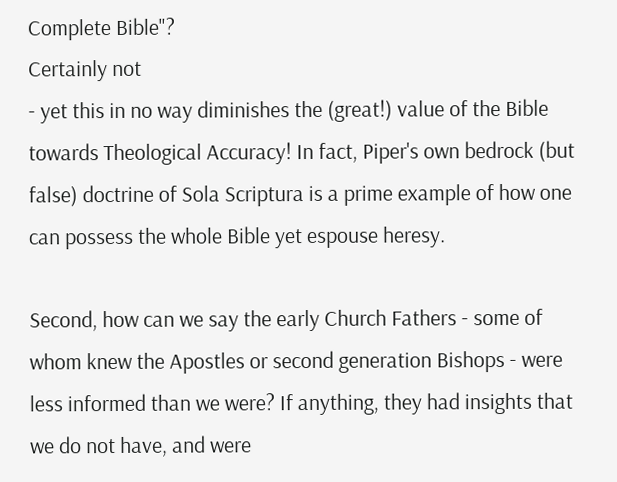Complete Bible"?
Certainly not
- yet this in no way diminishes the (great!) value of the Bible towards Theological Accuracy! In fact, Piper's own bedrock (but false) doctrine of Sola Scriptura is a prime example of how one can possess the whole Bible yet espouse heresy.

Second, how can we say the early Church Fathers - some of whom knew the Apostles or second generation Bishops - were less informed than we were? If anything, they had insights that we do not have, and were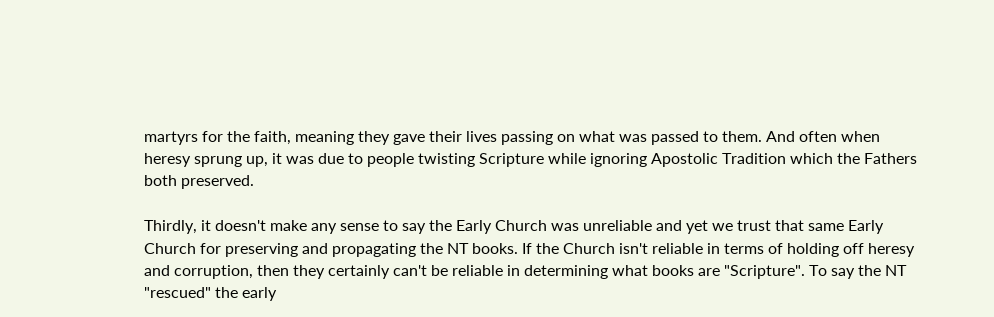martyrs for the faith, meaning they gave their lives passing on what was passed to them. And often when heresy sprung up, it was due to people twisting Scripture while ignoring Apostolic Tradition which the Fathers both preserved.

Thirdly, it doesn't make any sense to say the Early Church was unreliable and yet we trust that same Early Church for preserving and propagating the NT books. If the Church isn't reliable in terms of holding off heresy and corruption, then they certainly can't be reliable in determining what books are "Scripture". To say the NT "rescued" the early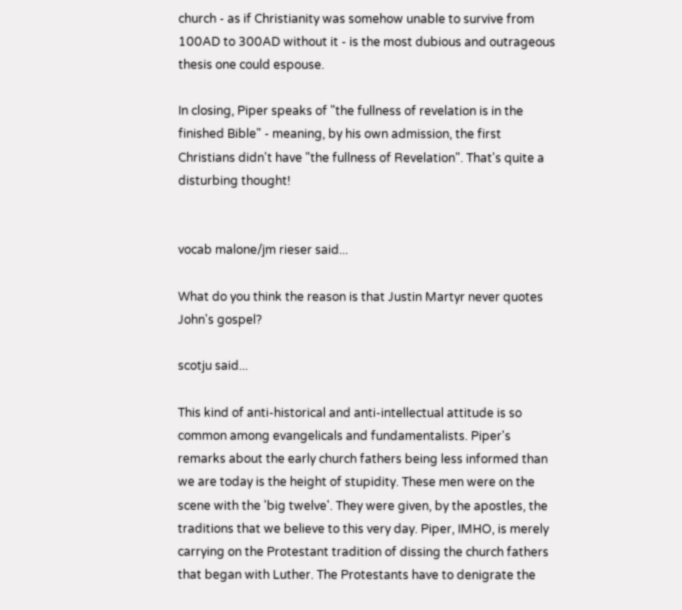church - as if Christianity was somehow unable to survive from 100AD to 300AD without it - is the most dubious and outrageous thesis one could espouse.

In closing, Piper speaks of "the fullness of revelation is in the finished Bible" - meaning, by his own admission, the first Christians didn't have "the fullness of Revelation". That's quite a disturbing thought!


vocab malone/jm rieser said...

What do you think the reason is that Justin Martyr never quotes John's gospel?

scotju said...

This kind of anti-historical and anti-intellectual attitude is so common among evangelicals and fundamentalists. Piper's remarks about the early church fathers being less informed than we are today is the height of stupidity. These men were on the scene with the 'big twelve'. They were given, by the apostles, the traditions that we believe to this very day. Piper, IMHO, is merely carrying on the Protestant tradition of dissing the church fathers that began with Luther. The Protestants have to denigrate the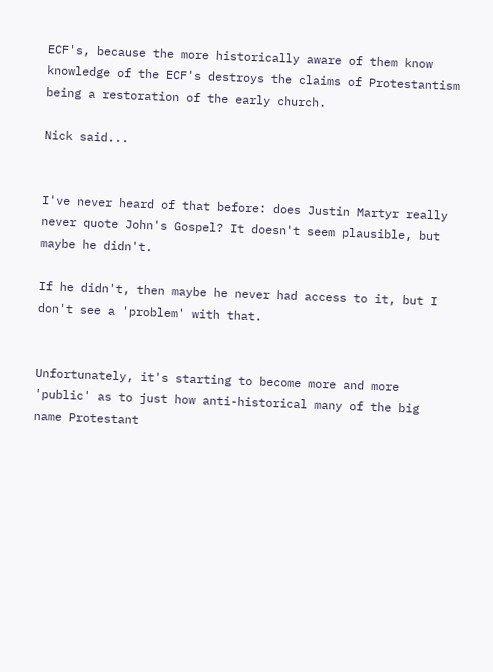ECF's, because the more historically aware of them know knowledge of the ECF's destroys the claims of Protestantism being a restoration of the early church.

Nick said...


I've never heard of that before: does Justin Martyr really never quote John's Gospel? It doesn't seem plausible, but maybe he didn't.

If he didn't, then maybe he never had access to it, but I don't see a 'problem' with that.


Unfortunately, it's starting to become more and more 'public' as to just how anti-historical many of the big name Protestant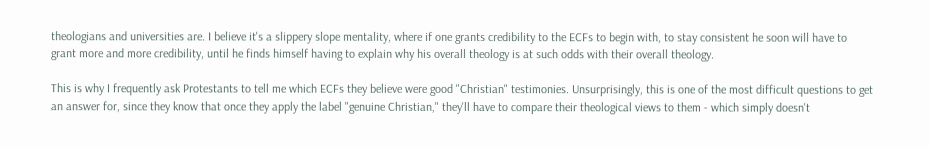theologians and universities are. I believe it's a slippery slope mentality, where if one grants credibility to the ECFs to begin with, to stay consistent he soon will have to grant more and more credibility, until he finds himself having to explain why his overall theology is at such odds with their overall theology.

This is why I frequently ask Protestants to tell me which ECFs they believe were good "Christian" testimonies. Unsurprisingly, this is one of the most difficult questions to get an answer for, since they know that once they apply the label "genuine Christian," they'll have to compare their theological views to them - which simply doesn't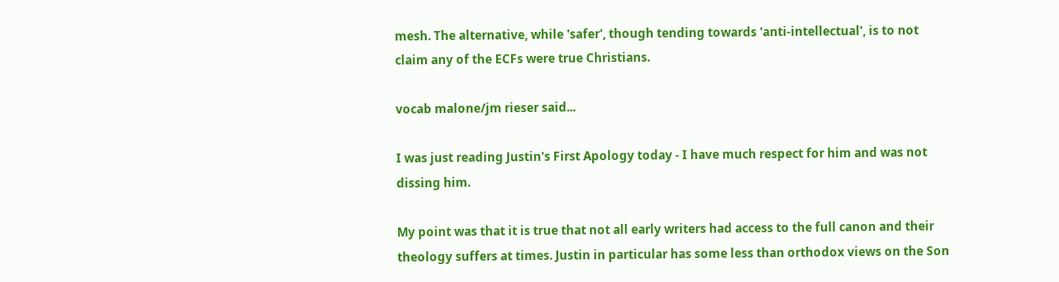mesh. The alternative, while 'safer', though tending towards 'anti-intellectual', is to not claim any of the ECFs were true Christians.

vocab malone/jm rieser said...

I was just reading Justin's First Apology today - I have much respect for him and was not dissing him.

My point was that it is true that not all early writers had access to the full canon and their theology suffers at times. Justin in particular has some less than orthodox views on the Son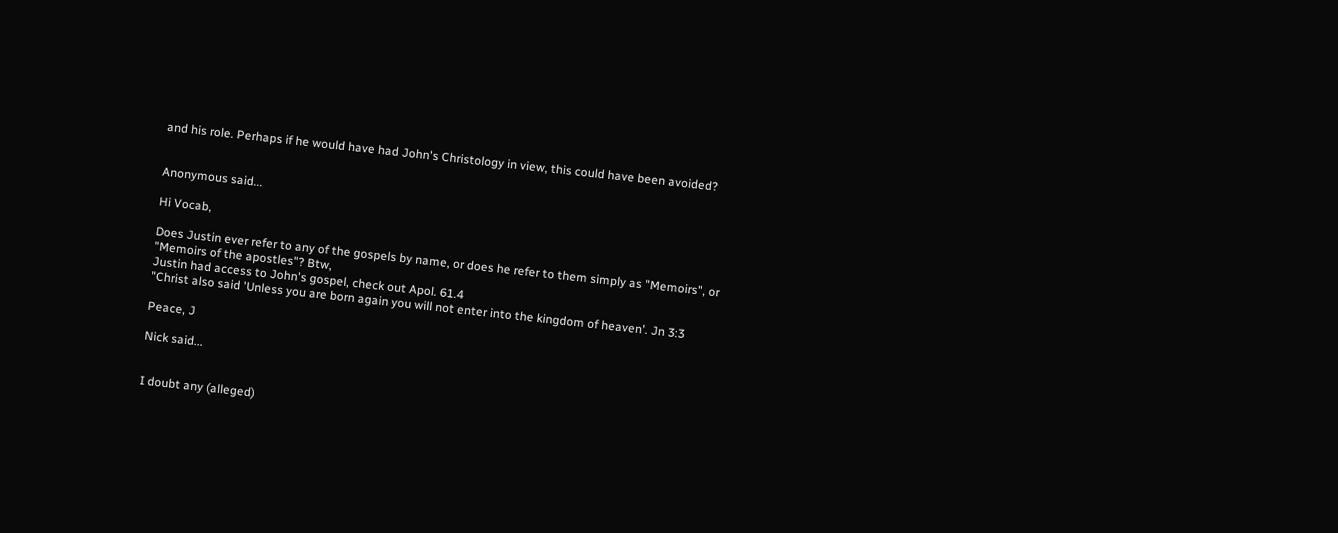and his role. Perhaps if he would have had John's Christology in view, this could have been avoided?


Anonymous said...

Hi Vocab,

Does Justin ever refer to any of the gospels by name, or does he refer to them simply as "Memoirs", or "Memoirs of the apostles"? Btw,
Justin had access to John's gospel, check out Apol. 61.4
"Christ also said 'Unless you are born again you will not enter into the kingdom of heaven'. Jn 3:3

Peace, J

Nick said...


I doubt any (alleged)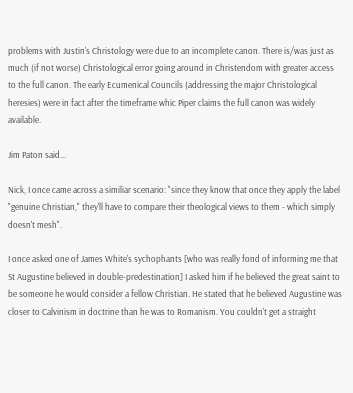problems with Justin's Christology were due to an incomplete canon. There is/was just as much (if not worse) Christological error going around in Christendom with greater access to the full canon. The early Ecumenical Councils (addressing the major Christological heresies) were in fact after the timeframe whic Piper claims the full canon was widely available.

Jim Paton said...

Nick, I once came across a similiar scenario: "since they know that once they apply the label "genuine Christian," they'll have to compare their theological views to them - which simply doesn't mesh".

I once asked one of James White's sychophants [who was really fond of informing me that St Augustine believed in double-predestination] I asked him if he believed the great saint to be someone he would consider a fellow Christian. He stated that he believed Augustine was closer to Calvinism in doctrine than he was to Romanism. You couldn't get a straight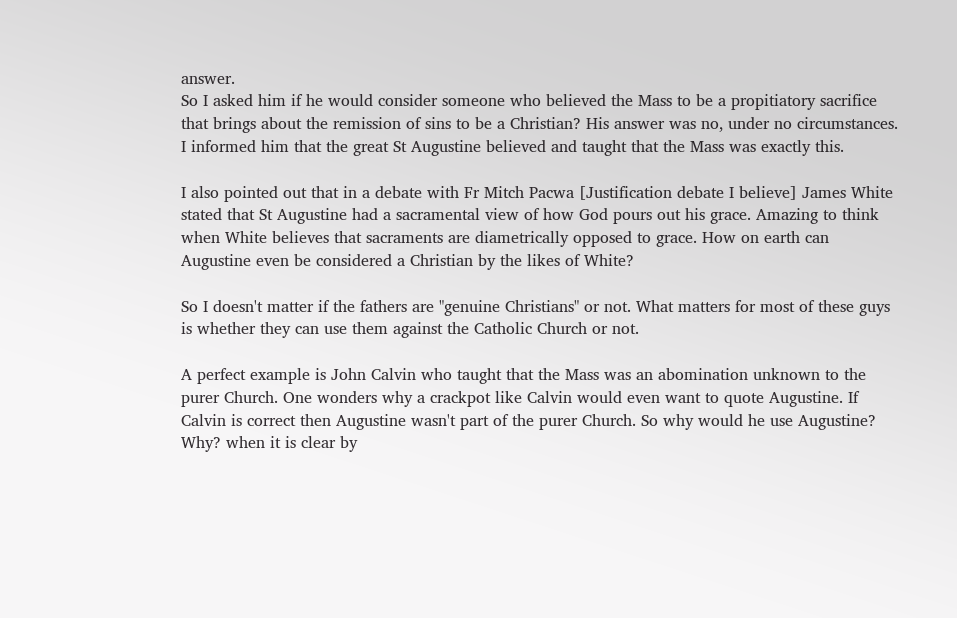answer.
So I asked him if he would consider someone who believed the Mass to be a propitiatory sacrifice that brings about the remission of sins to be a Christian? His answer was no, under no circumstances. I informed him that the great St Augustine believed and taught that the Mass was exactly this.

I also pointed out that in a debate with Fr Mitch Pacwa [Justification debate I believe] James White stated that St Augustine had a sacramental view of how God pours out his grace. Amazing to think when White believes that sacraments are diametrically opposed to grace. How on earth can Augustine even be considered a Christian by the likes of White?

So I doesn't matter if the fathers are "genuine Christians" or not. What matters for most of these guys is whether they can use them against the Catholic Church or not.

A perfect example is John Calvin who taught that the Mass was an abomination unknown to the purer Church. One wonders why a crackpot like Calvin would even want to quote Augustine. If Calvin is correct then Augustine wasn't part of the purer Church. So why would he use Augustine? Why? when it is clear by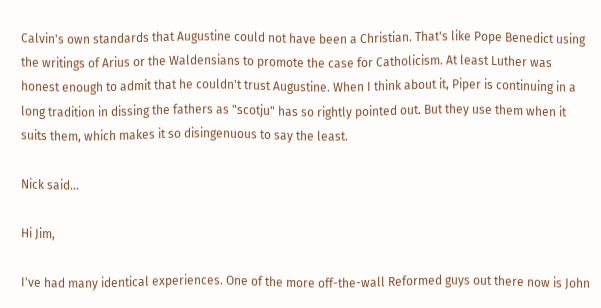Calvin's own standards that Augustine could not have been a Christian. That's like Pope Benedict using the writings of Arius or the Waldensians to promote the case for Catholicism. At least Luther was honest enough to admit that he couldn't trust Augustine. When I think about it, Piper is continuing in a long tradition in dissing the fathers as "scotju" has so rightly pointed out. But they use them when it suits them, which makes it so disingenuous to say the least.

Nick said...

Hi Jim,

I've had many identical experiences. One of the more off-the-wall Reformed guys out there now is John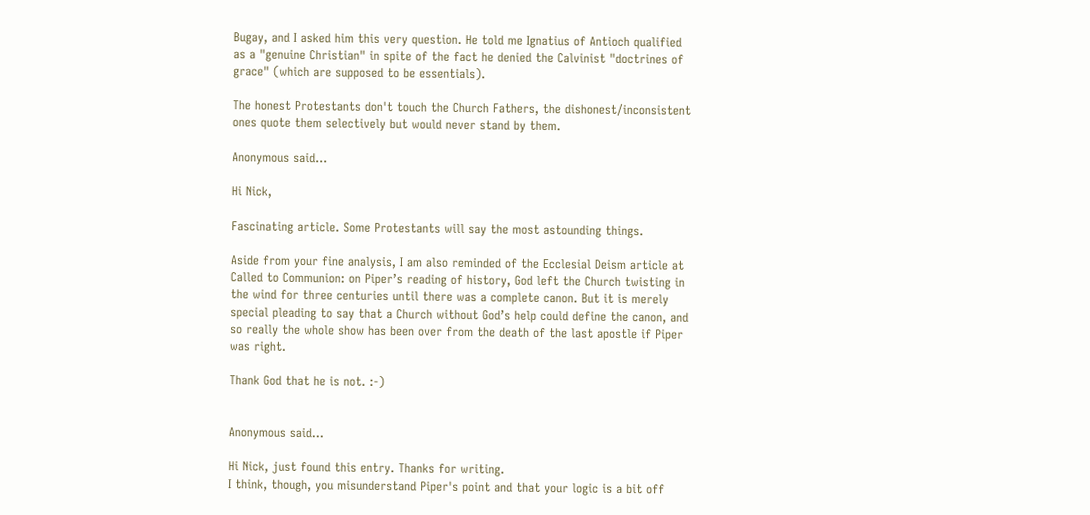Bugay, and I asked him this very question. He told me Ignatius of Antioch qualified as a "genuine Christian" in spite of the fact he denied the Calvinist "doctrines of grace" (which are supposed to be essentials).

The honest Protestants don't touch the Church Fathers, the dishonest/inconsistent ones quote them selectively but would never stand by them.

Anonymous said...

Hi Nick,

Fascinating article. Some Protestants will say the most astounding things.

Aside from your fine analysis, I am also reminded of the Ecclesial Deism article at Called to Communion: on Piper’s reading of history, God left the Church twisting in the wind for three centuries until there was a complete canon. But it is merely special pleading to say that a Church without God’s help could define the canon, and so really the whole show has been over from the death of the last apostle if Piper was right.

Thank God that he is not. :-)


Anonymous said...

Hi Nick, just found this entry. Thanks for writing.
I think, though, you misunderstand Piper's point and that your logic is a bit off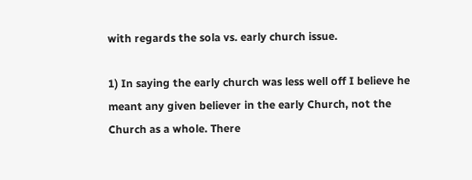with regards the sola vs. early church issue.

1) In saying the early church was less well off I believe he meant any given believer in the early Church, not the Church as a whole. There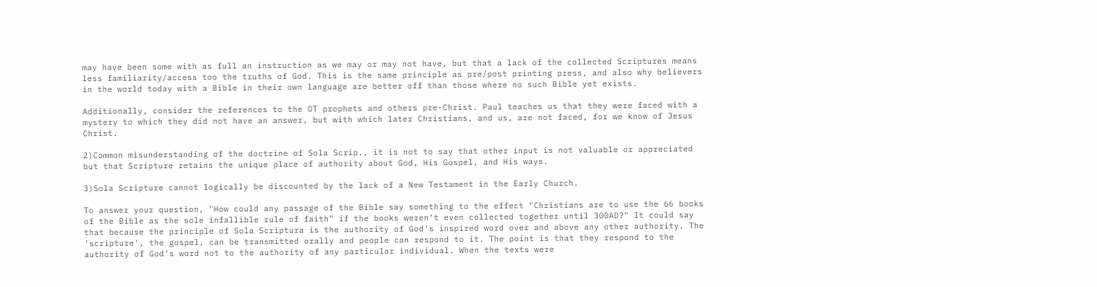may have been some with as full an instruction as we may or may not have, but that a lack of the collected Scriptures means less familiarity/access too the truths of God. This is the same principle as pre/post printing press, and also why believers in the world today with a Bible in their own language are better off than those where no such Bible yet exists.

Additionally, consider the references to the OT prophets and others pre-Christ. Paul teaches us that they were faced with a mystery to which they did not have an answer, but with which later Christians, and us, are not faced, for we know of Jesus Christ.

2)Common misunderstanding of the doctrine of Sola Scrip., it is not to say that other input is not valuable or appreciated but that Scripture retains the unique place of authority about God, His Gospel, and His ways.

3)Sola Scripture cannot logically be discounted by the lack of a New Testament in the Early Church.

To answer your question, "How could any passage of the Bible say something to the effect "Christians are to use the 66 books of the Bible as the sole infallible rule of faith" if the books weren't even collected together until 300AD?" It could say that because the principle of Sola Scriptura is the authority of God's inspired word over and above any other authority. The 'scripture', the gospel, can be transmitted orally and people can respond to it. The point is that they respond to the authority of God's word not to the authority of any particular individual. When the texts were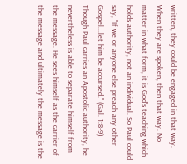written, they could be engaged in that way. When they are spoken, then that way. No matter in what form, it is God's teaching which holds authority, not an individual. So Paul could say, "If we or anyone else preach any other Gospel...let him be accursed." (Gal. 1:8-9) Though Paul carries an Apostolic authority, he nevertheless is able to separate himself from the message. He sees himself as the carrier of the message and ultimately the message is the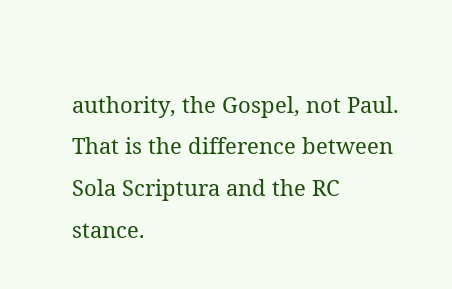authority, the Gospel, not Paul. That is the difference between Sola Scriptura and the RC stance.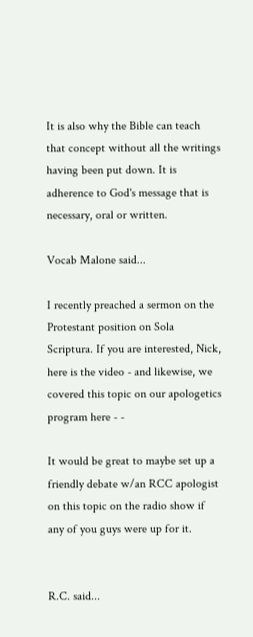It is also why the Bible can teach that concept without all the writings having been put down. It is adherence to God's message that is necessary, oral or written.

Vocab Malone said...

I recently preached a sermon on the Protestant position on Sola Scriptura. If you are interested, Nick, here is the video - and likewise, we covered this topic on our apologetics program here - -

It would be great to maybe set up a friendly debate w/an RCC apologist on this topic on the radio show if any of you guys were up for it.


R.C. said...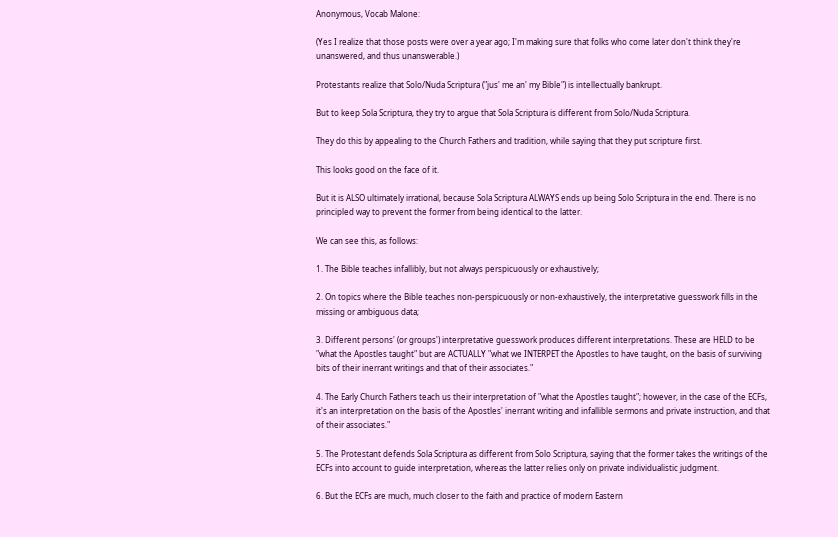Anonymous, Vocab Malone:

(Yes I realize that those posts were over a year ago; I'm making sure that folks who come later don't think they're unanswered, and thus unanswerable.)

Protestants realize that Solo/Nuda Scriptura ("jus' me an' my Bible") is intellectually bankrupt.

But to keep Sola Scriptura, they try to argue that Sola Scriptura is different from Solo/Nuda Scriptura.

They do this by appealing to the Church Fathers and tradition, while saying that they put scripture first.

This looks good on the face of it.

But it is ALSO ultimately irrational, because Sola Scriptura ALWAYS ends up being Solo Scriptura in the end. There is no principled way to prevent the former from being identical to the latter.

We can see this, as follows:

1. The Bible teaches infallibly, but not always perspicuously or exhaustively;

2. On topics where the Bible teaches non-perspicuously or non-exhaustively, the interpretative guesswork fills in the missing or ambiguous data;

3. Different persons' (or groups') interpretative guesswork produces different interpretations. These are HELD to be "what the Apostles taught" but are ACTUALLY "what we INTERPET the Apostles to have taught, on the basis of surviving bits of their inerrant writings and that of their associates."

4. The Early Church Fathers teach us their interpretation of "what the Apostles taught"; however, in the case of the ECFs, it's an interpretation on the basis of the Apostles' inerrant writing and infallible sermons and private instruction, and that of their associates."

5. The Protestant defends Sola Scriptura as different from Solo Scriptura, saying that the former takes the writings of the ECFs into account to guide interpretation, whereas the latter relies only on private individualistic judgment.

6. But the ECFs are much, much closer to the faith and practice of modern Eastern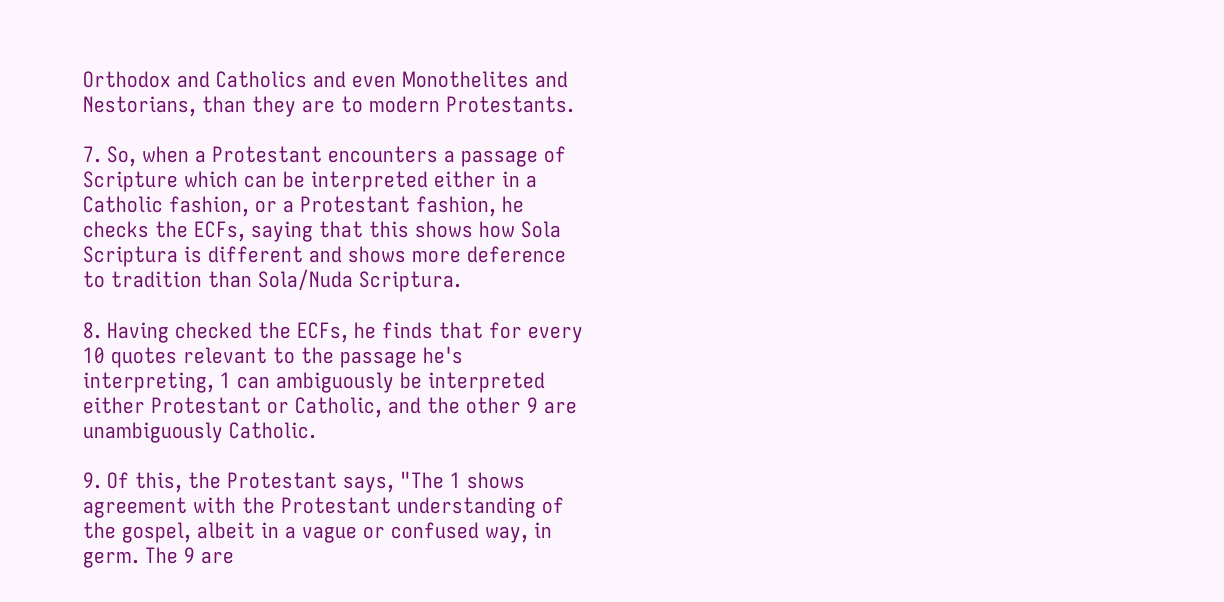Orthodox and Catholics and even Monothelites and Nestorians, than they are to modern Protestants.

7. So, when a Protestant encounters a passage of Scripture which can be interpreted either in a Catholic fashion, or a Protestant fashion, he checks the ECFs, saying that this shows how Sola Scriptura is different and shows more deference to tradition than Sola/Nuda Scriptura.

8. Having checked the ECFs, he finds that for every 10 quotes relevant to the passage he's interpreting, 1 can ambiguously be interpreted either Protestant or Catholic, and the other 9 are unambiguously Catholic.

9. Of this, the Protestant says, "The 1 shows agreement with the Protestant understanding of the gospel, albeit in a vague or confused way, in germ. The 9 are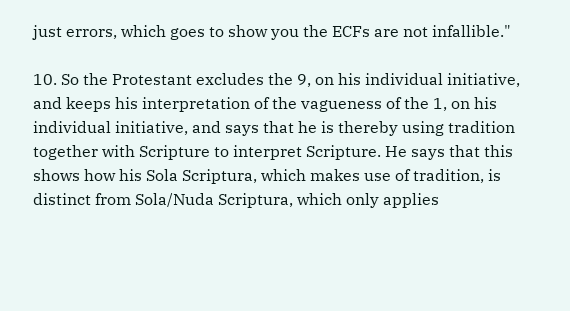just errors, which goes to show you the ECFs are not infallible."

10. So the Protestant excludes the 9, on his individual initiative, and keeps his interpretation of the vagueness of the 1, on his individual initiative, and says that he is thereby using tradition together with Scripture to interpret Scripture. He says that this shows how his Sola Scriptura, which makes use of tradition, is distinct from Sola/Nuda Scriptura, which only applies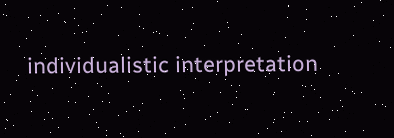individualistic interpretation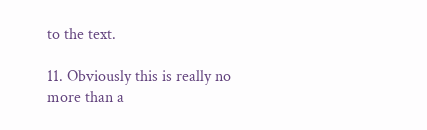to the text.

11. Obviously this is really no more than a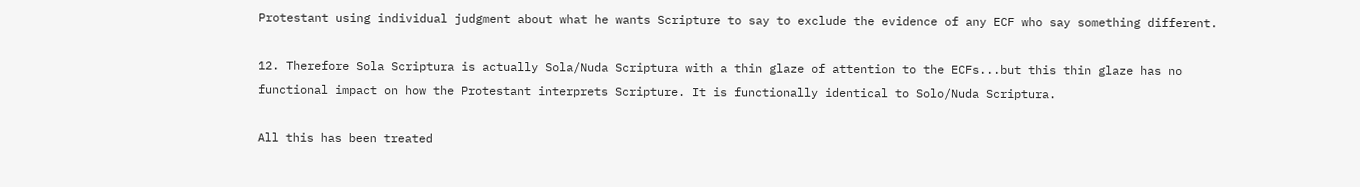Protestant using individual judgment about what he wants Scripture to say to exclude the evidence of any ECF who say something different.

12. Therefore Sola Scriptura is actually Sola/Nuda Scriptura with a thin glaze of attention to the ECFs...but this thin glaze has no functional impact on how the Protestant interprets Scripture. It is functionally identical to Solo/Nuda Scriptura.

All this has been treated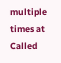multiple times at Called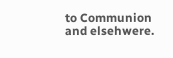to Communion and elsehwere.